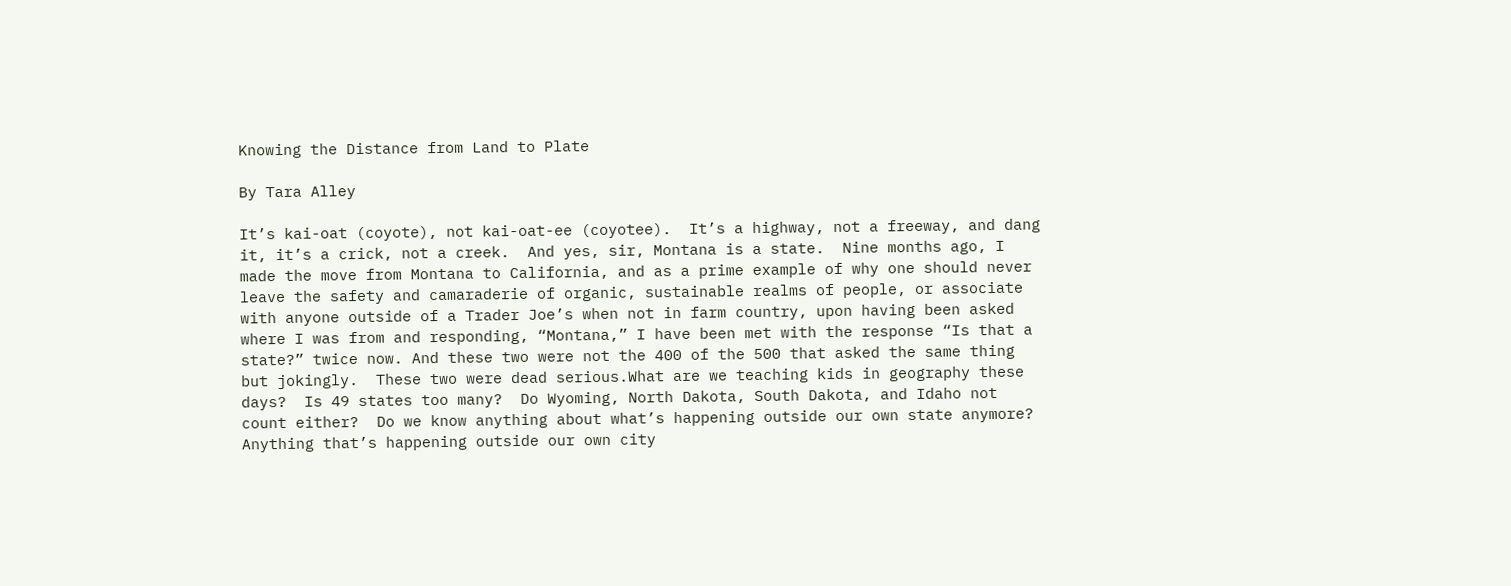Knowing the Distance from Land to Plate

By Tara Alley

It’s kai-oat (coyote), not kai-oat-ee (coyotee).  It’s a highway, not a freeway, and dang it, it’s a crick, not a creek.  And yes, sir, Montana is a state.  Nine months ago, I made the move from Montana to California, and as a prime example of why one should never leave the safety and camaraderie of organic, sustainable realms of people, or associate with anyone outside of a Trader Joe’s when not in farm country, upon having been asked where I was from and responding, “Montana,” I have been met with the response “Is that a state?” twice now. And these two were not the 400 of the 500 that asked the same thing but jokingly.  These two were dead serious.What are we teaching kids in geography these days?  Is 49 states too many?  Do Wyoming, North Dakota, South Dakota, and Idaho not count either?  Do we know anything about what’s happening outside our own state anymore?  Anything that’s happening outside our own city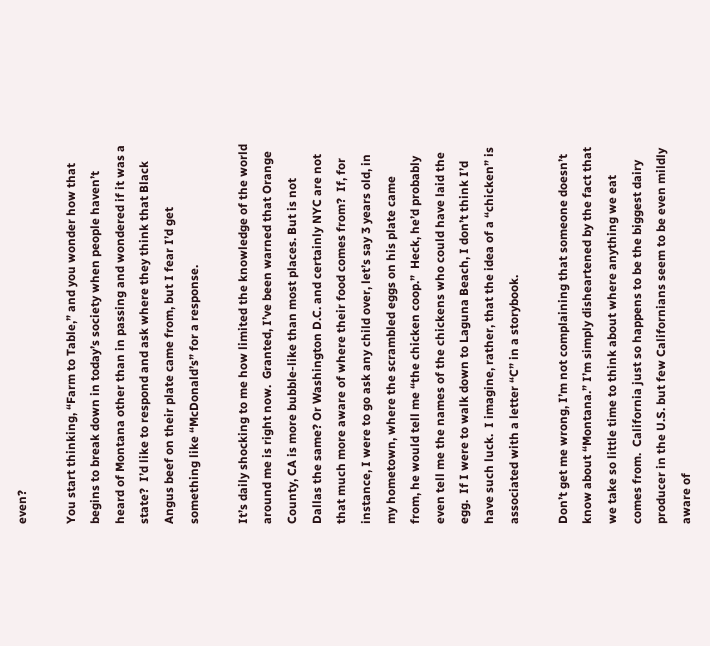even?

You start thinking, “Farm to Table,” and you wonder how that begins to break down in today’s society when people haven’t heard of Montana other than in passing and wondered if it was a state?  I’d like to respond and ask where they think that Black Angus beef on their plate came from, but I fear I’d get something like “McDonald’s” for a response.

It’s daily shocking to me how limited the knowledge of the world around me is right now.  Granted, I’ve been warned that Orange County, CA is more bubble-like than most places. But is not Dallas the same? Or Washington D.C. and certainly NYC are not that much more aware of where their food comes from?  If, for instance, I were to go ask any child over, let’s say 3 years old, in my hometown, where the scrambled eggs on his plate came from, he would tell me “the chicken coop.”  Heck, he’d probably even tell me the names of the chickens who could have laid the egg.  If I were to walk down to Laguna Beach, I don’t think I’d have such luck.  I imagine, rather, that the idea of a “chicken” is associated with a letter “C” in a storybook.

Don’t get me wrong, I’m not complaining that someone doesn’t know about “Montana.” I’m simply disheartened by the fact that we take so little time to think about where anything we eat comes from.  California just so happens to be the biggest dairy producer in the U.S. but few Californians seem to be even mildly aware of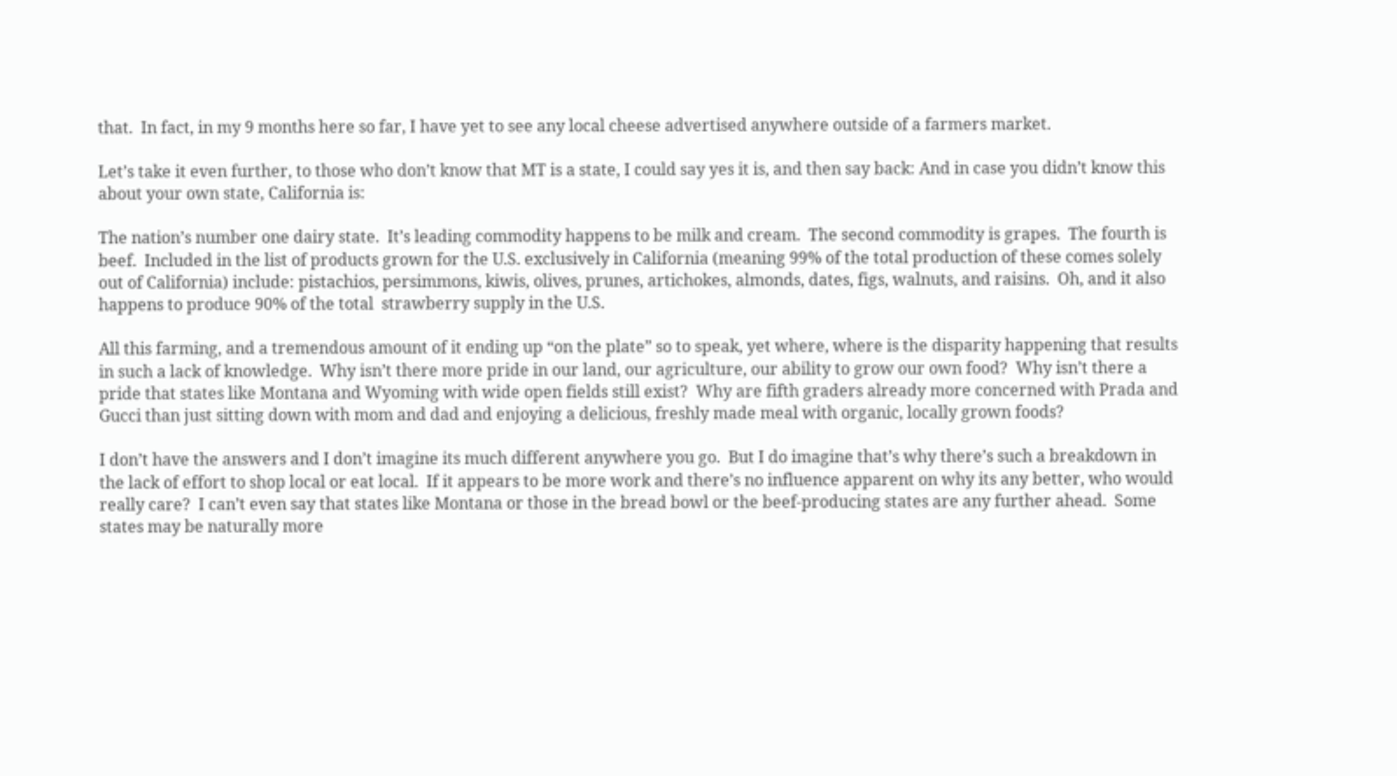that.  In fact, in my 9 months here so far, I have yet to see any local cheese advertised anywhere outside of a farmers market.

Let’s take it even further, to those who don’t know that MT is a state, I could say yes it is, and then say back: And in case you didn’t know this about your own state, California is:

The nation’s number one dairy state.  It’s leading commodity happens to be milk and cream.  The second commodity is grapes.  The fourth is beef.  Included in the list of products grown for the U.S. exclusively in California (meaning 99% of the total production of these comes solely out of California) include: pistachios, persimmons, kiwis, olives, prunes, artichokes, almonds, dates, figs, walnuts, and raisins.  Oh, and it also happens to produce 90% of the total  strawberry supply in the U.S.

All this farming, and a tremendous amount of it ending up “on the plate” so to speak, yet where, where is the disparity happening that results in such a lack of knowledge.  Why isn’t there more pride in our land, our agriculture, our ability to grow our own food?  Why isn’t there a pride that states like Montana and Wyoming with wide open fields still exist?  Why are fifth graders already more concerned with Prada and Gucci than just sitting down with mom and dad and enjoying a delicious, freshly made meal with organic, locally grown foods?

I don’t have the answers and I don’t imagine its much different anywhere you go.  But I do imagine that’s why there’s such a breakdown in the lack of effort to shop local or eat local.  If it appears to be more work and there’s no influence apparent on why its any better, who would really care?  I can’t even say that states like Montana or those in the bread bowl or the beef-producing states are any further ahead.  Some states may be naturally more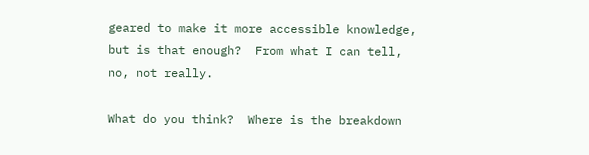geared to make it more accessible knowledge, but is that enough?  From what I can tell, no, not really.

What do you think?  Where is the breakdown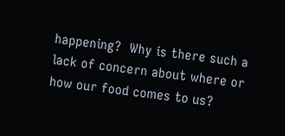happening?  Why is there such a lack of concern about where or how our food comes to us?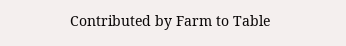Contributed by Farm to Table